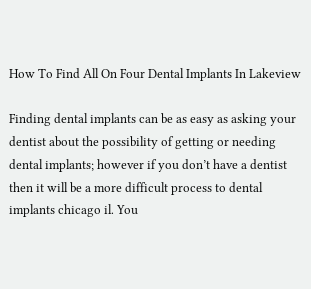How To Find All On Four Dental Implants In Lakeview

Finding dental implants can be as easy as asking your dentist about the possibility of getting or needing dental implants; however if you don’t have a dentist then it will be a more difficult process to dental implants chicago il. You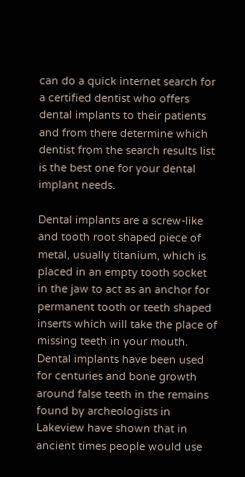can do a quick internet search for a certified dentist who offers dental implants to their patients and from there determine which dentist from the search results list is the best one for your dental implant needs.

Dental implants are a screw-like and tooth root shaped piece of metal, usually titanium, which is placed in an empty tooth socket in the jaw to act as an anchor for permanent tooth or teeth shaped inserts which will take the place of missing teeth in your mouth. Dental implants have been used for centuries and bone growth around false teeth in the remains found by archeologists in Lakeview have shown that in ancient times people would use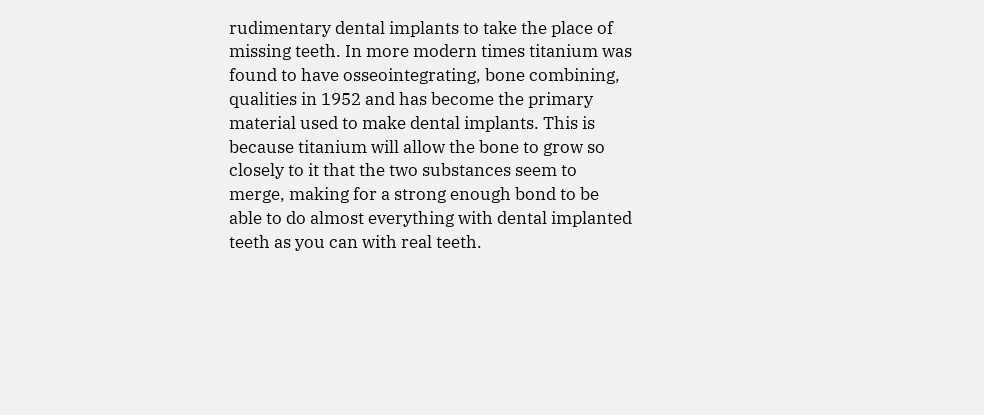rudimentary dental implants to take the place of missing teeth. In more modern times titanium was found to have osseointegrating, bone combining, qualities in 1952 and has become the primary material used to make dental implants. This is because titanium will allow the bone to grow so closely to it that the two substances seem to merge, making for a strong enough bond to be able to do almost everything with dental implanted teeth as you can with real teeth.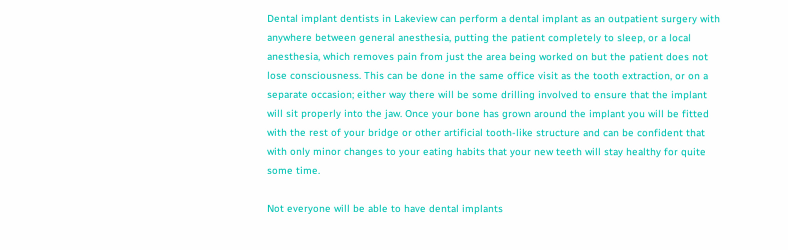Dental implant dentists in Lakeview can perform a dental implant as an outpatient surgery with anywhere between general anesthesia, putting the patient completely to sleep, or a local anesthesia, which removes pain from just the area being worked on but the patient does not lose consciousness. This can be done in the same office visit as the tooth extraction, or on a separate occasion; either way there will be some drilling involved to ensure that the implant will sit properly into the jaw. Once your bone has grown around the implant you will be fitted with the rest of your bridge or other artificial tooth-like structure and can be confident that with only minor changes to your eating habits that your new teeth will stay healthy for quite some time.

Not everyone will be able to have dental implants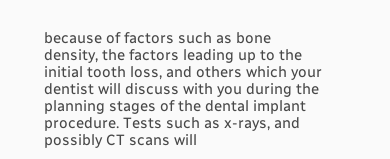because of factors such as bone density, the factors leading up to the initial tooth loss, and others which your dentist will discuss with you during the planning stages of the dental implant procedure. Tests such as x-rays, and possibly CT scans will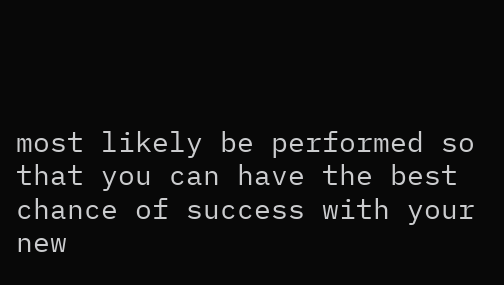most likely be performed so that you can have the best chance of success with your new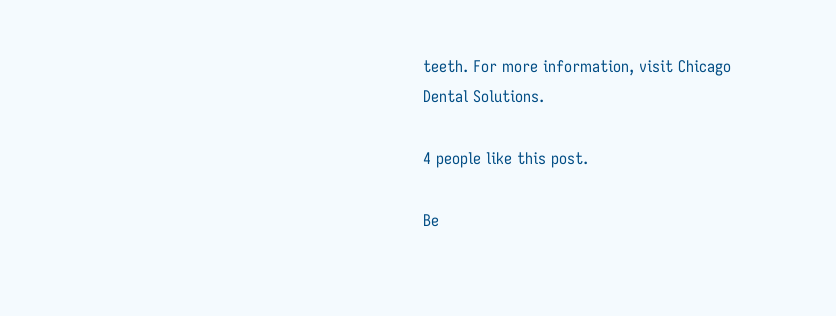teeth. For more information, visit Chicago Dental Solutions.

4 people like this post.

Be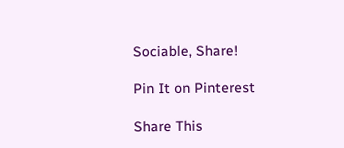Sociable, Share!

Pin It on Pinterest

Share This